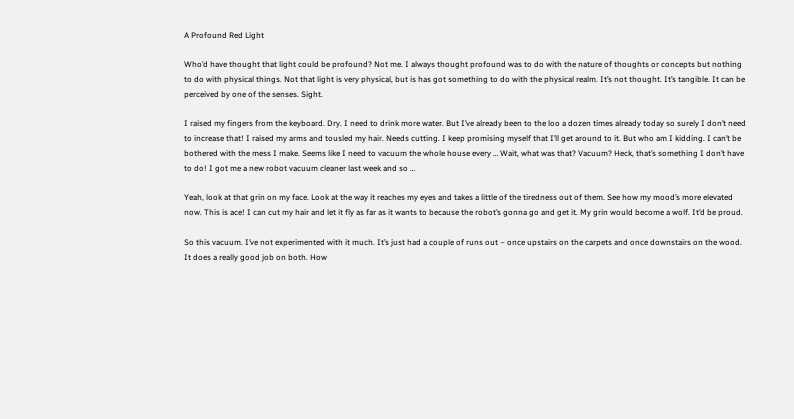A Profound Red Light

Who’d have thought that light could be profound? Not me. I always thought profound was to do with the nature of thoughts or concepts but nothing to do with physical things. Not that light is very physical, but is has got something to do with the physical realm. It’s not thought. It’s tangible. It can be perceived by one of the senses. Sight.

I raised my fingers from the keyboard. Dry. I need to drink more water. But I’ve already been to the loo a dozen times already today so surely I don’t need to increase that! I raised my arms and tousled my hair. Needs cutting. I keep promising myself that I’ll get around to it. But who am I kidding. I can’t be bothered with the mess I make. Seems like I need to vacuum the whole house every … Wait, what was that? Vacuum? Heck, that’s something I don’t have to do! I got me a new robot vacuum cleaner last week and so …

Yeah, look at that grin on my face. Look at the way it reaches my eyes and takes a little of the tiredness out of them. See how my mood’s more elevated now. This is ace! I can cut my hair and let it fly as far as it wants to because the robot’s gonna go and get it. My grin would become a wolf. It’d be proud.

So this vacuum. I’ve not experimented with it much. It’s just had a couple of runs out – once upstairs on the carpets and once downstairs on the wood. It does a really good job on both. How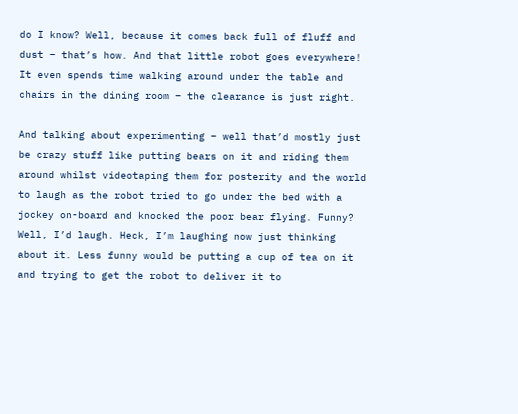do I know? Well, because it comes back full of fluff and dust – that’s how. And that little robot goes everywhere! It even spends time walking around under the table and chairs in the dining room – the clearance is just right.

And talking about experimenting – well that’d mostly just be crazy stuff like putting bears on it and riding them around whilst videotaping them for posterity and the world to laugh as the robot tried to go under the bed with a jockey on-board and knocked the poor bear flying. Funny? Well, I’d laugh. Heck, I’m laughing now just thinking about it. Less funny would be putting a cup of tea on it and trying to get the robot to deliver it to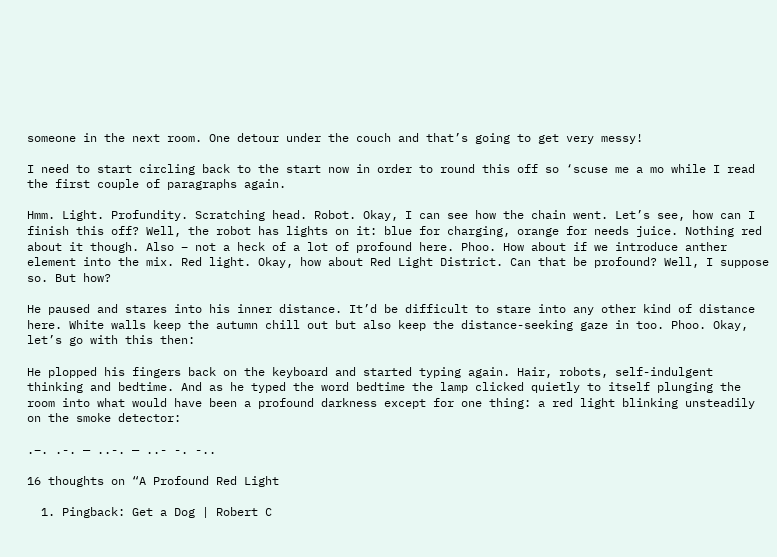someone in the next room. One detour under the couch and that’s going to get very messy!

I need to start circling back to the start now in order to round this off so ‘scuse me a mo while I read the first couple of paragraphs again.

Hmm. Light. Profundity. Scratching head. Robot. Okay, I can see how the chain went. Let’s see, how can I finish this off? Well, the robot has lights on it: blue for charging, orange for needs juice. Nothing red about it though. Also – not a heck of a lot of profound here. Phoo. How about if we introduce anther element into the mix. Red light. Okay, how about Red Light District. Can that be profound? Well, I suppose so. But how?

He paused and stares into his inner distance. It’d be difficult to stare into any other kind of distance here. White walls keep the autumn chill out but also keep the distance-seeking gaze in too. Phoo. Okay, let’s go with this then:

He plopped his fingers back on the keyboard and started typing again. Hair, robots, self-indulgent thinking and bedtime. And as he typed the word bedtime the lamp clicked quietly to itself plunging the room into what would have been a profound darkness except for one thing: a red light blinking unsteadily on the smoke detector:

.–. .-. — ..-. — ..- -. -..

16 thoughts on “A Profound Red Light

  1. Pingback: Get a Dog | Robert C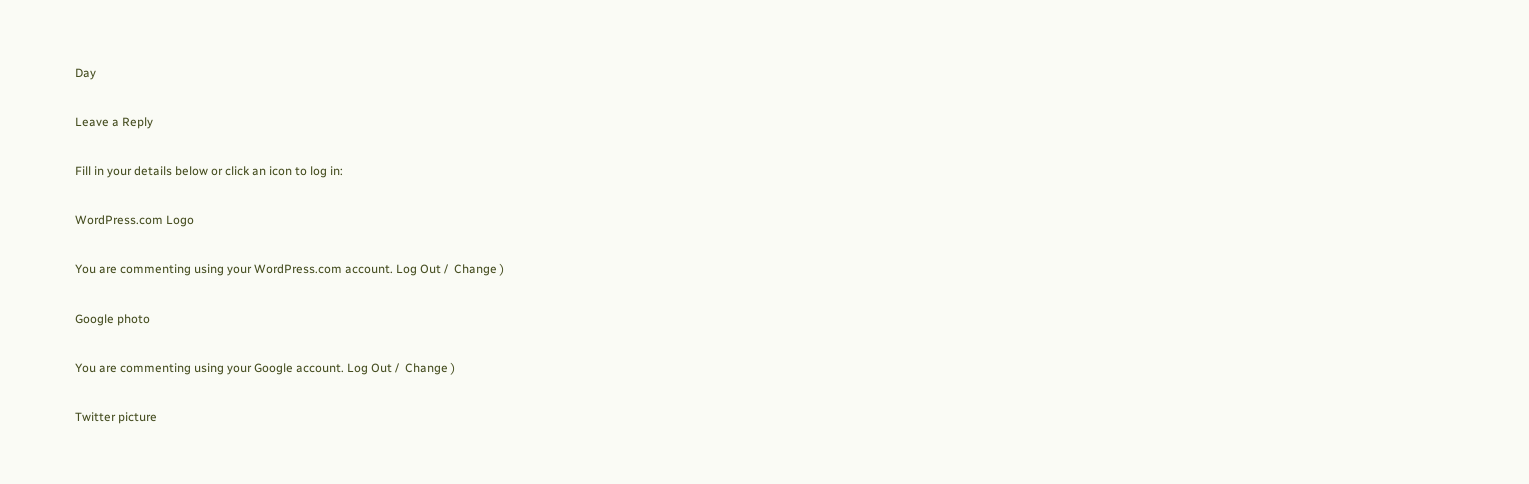Day

Leave a Reply

Fill in your details below or click an icon to log in:

WordPress.com Logo

You are commenting using your WordPress.com account. Log Out /  Change )

Google photo

You are commenting using your Google account. Log Out /  Change )

Twitter picture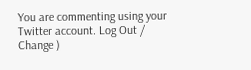You are commenting using your Twitter account. Log Out /  Change )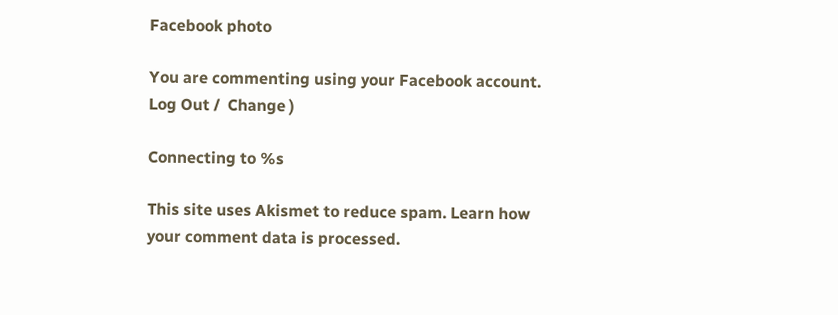Facebook photo

You are commenting using your Facebook account. Log Out /  Change )

Connecting to %s

This site uses Akismet to reduce spam. Learn how your comment data is processed.